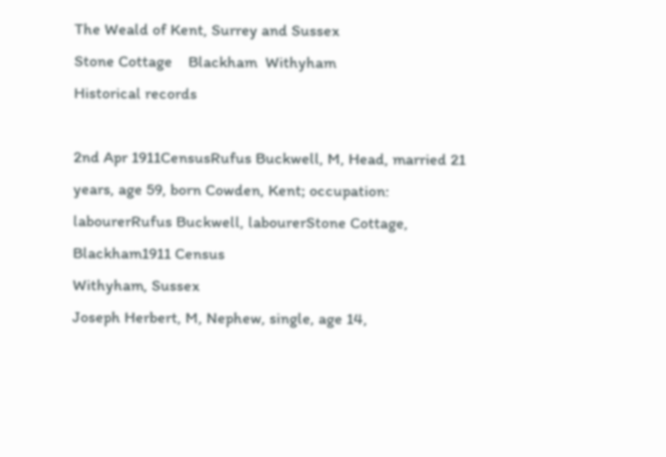The Weald of Kent, Surrey and Sussex
Stone Cottage    Blackham  Withyham
Historical records

2nd Apr 1911CensusRufus Buckwell, M, Head, married 21 years, age 59, born Cowden, Kent; occupation: labourerRufus Buckwell, labourerStone Cottage, Blackham1911 Census
Withyham, Sussex
Joseph Herbert, M, Nephew, single, age 14,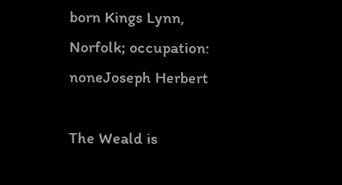born Kings Lynn, Norfolk; occupation: noneJoseph Herbert

The Weald is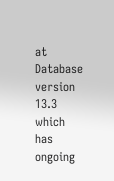at  Database version 13.3 which has ongoing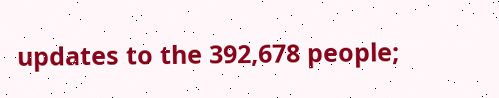updates to the 392,678 people;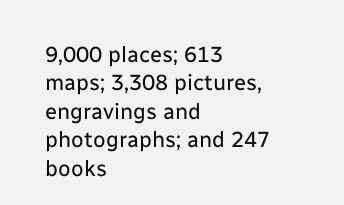9,000 places; 613 maps; 3,308 pictures, engravings and photographs; and 247 books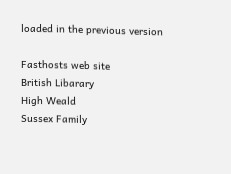loaded in the previous version

Fasthosts web site
British Libarary
High Weald
Sussex Family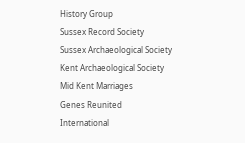History Group
Sussex Record Society
Sussex Archaeological Society
Kent Archaeological Society
Mid Kent Marriages
Genes Reunited
International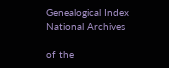Genealogical Index
National Archives

of the